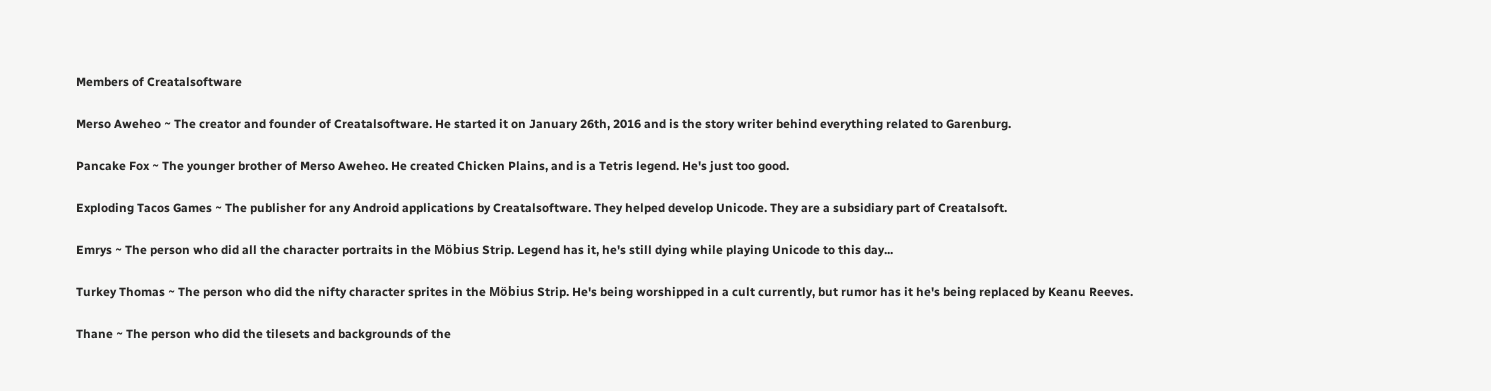Members of Creatalsoftware

Merso Aweheo ~ The creator and founder of Creatalsoftware. He started it on January 26th, 2016 and is the story writer behind everything related to Garenburg.

Pancake Fox ~ The younger brother of Merso Aweheo. He created Chicken Plains, and is a Tetris legend. He's just too good.

Exploding Tacos Games ~ The publisher for any Android applications by Creatalsoftware. They helped develop Unicode. They are a subsidiary part of Creatalsoft.

Emrys ~ The person who did all the character portraits in the Möbius Strip. Legend has it, he's still dying while playing Unicode to this day...

Turkey Thomas ~ The person who did the nifty character sprites in the Möbius Strip. He's being worshipped in a cult currently, but rumor has it he's being replaced by Keanu Reeves.

Thane ~ The person who did the tilesets and backgrounds of the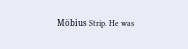Möbius Strip. He was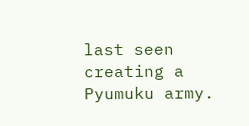last seen creating a Pyumuku army.